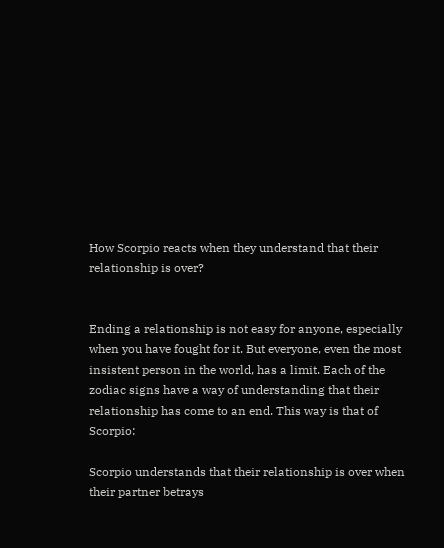How Scorpio reacts when they understand that their relationship is over?


Ending a relationship is not easy for anyone, especially when you have fought for it. But everyone, even the most insistent person in the world, has a limit. Each of the zodiac signs have a way of understanding that their relationship has come to an end. This way is that of Scorpio:

Scorpio understands that their relationship is over when their partner betrays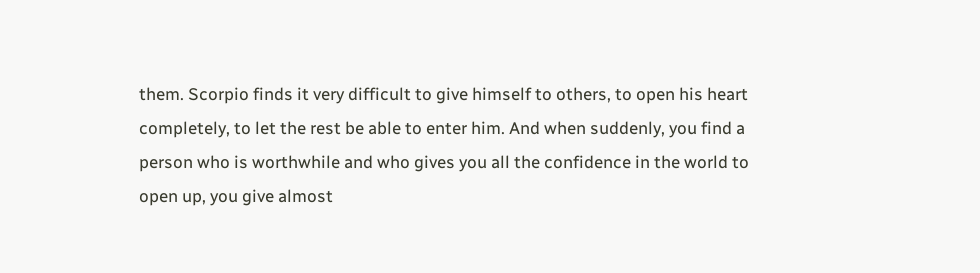them. Scorpio finds it very difficult to give himself to others, to open his heart completely, to let the rest be able to enter him. And when suddenly, you find a person who is worthwhile and who gives you all the confidence in the world to open up, you give almost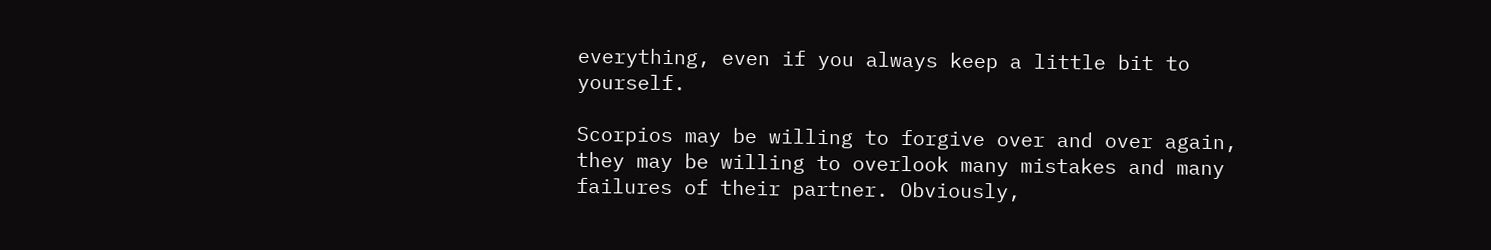everything, even if you always keep a little bit to yourself.

Scorpios may be willing to forgive over and over again, they may be willing to overlook many mistakes and many failures of their partner. Obviously,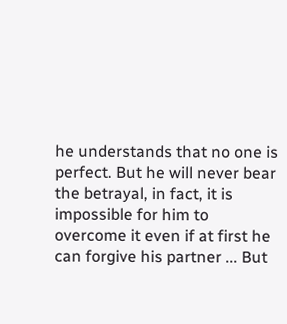he understands that no one is perfect. But he will never bear the betrayal, in fact, it is impossible for him to overcome it even if at first he can forgive his partner ... But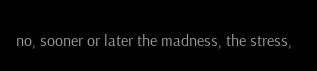no, sooner or later the madness, the stress,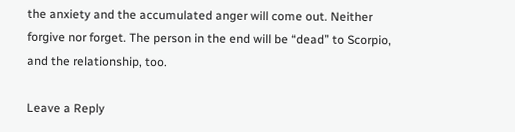the anxiety and the accumulated anger will come out. Neither forgive nor forget. The person in the end will be “dead” to Scorpio, and the relationship, too.

Leave a Reply